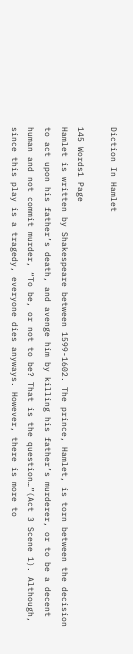Diction In Hamlet

145 Words1 Page
Hamlet is written by Shakespeare between 1599-1602. The prince, Hamlet, is torn between the decision to act upon his father’s death, and avenge him by killing his father’s murderer, or to be a decent human and not commit murder, “To be, or not to be? That is the question…”(Act 3 Scene 1). Although, since this play is a tragedy, everyone dies anyways. However, there is more to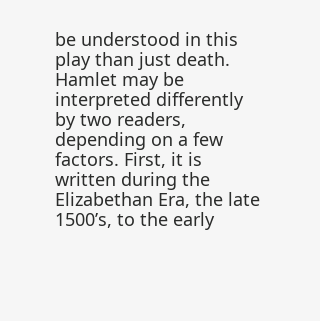be understood in this play than just death. Hamlet may be interpreted differently by two readers, depending on a few factors. First, it is written during the Elizabethan Era, the late 1500’s, to the early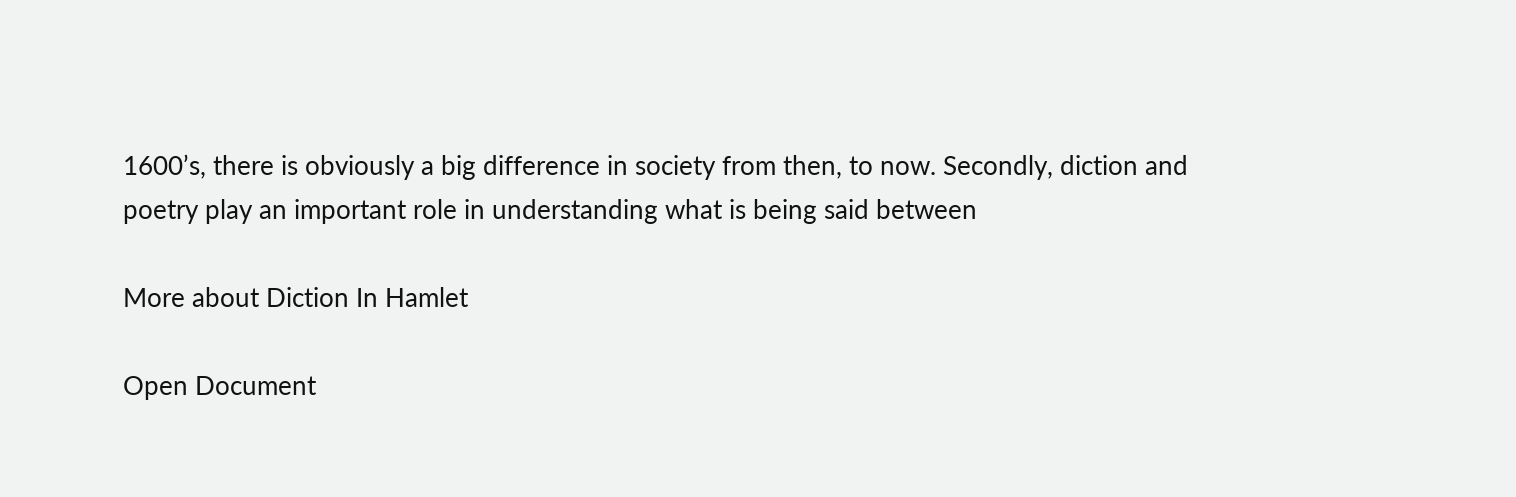1600’s, there is obviously a big difference in society from then, to now. Secondly, diction and poetry play an important role in understanding what is being said between

More about Diction In Hamlet

Open Document